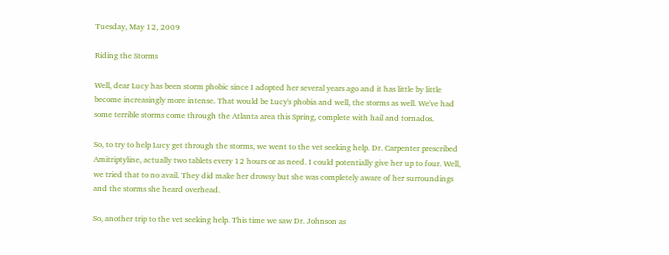Tuesday, May 12, 2009

Riding the Storms

Well, dear Lucy has been storm phobic since I adopted her several years ago and it has little by little become increasingly more intense. That would be Lucy's phobia and well, the storms as well. We've had some terrible storms come through the Atlanta area this Spring, complete with hail and tornados.

So, to try to help Lucy get through the storms, we went to the vet seeking help. Dr. Carpenter prescribed Amitriptyline, actually two tablets every 12 hours or as need. I could potentially give her up to four. Well, we tried that to no avail. They did make her drowsy but she was completely aware of her surroundings and the storms she heard overhead.

So, another trip to the vet seeking help. This time we saw Dr. Johnson as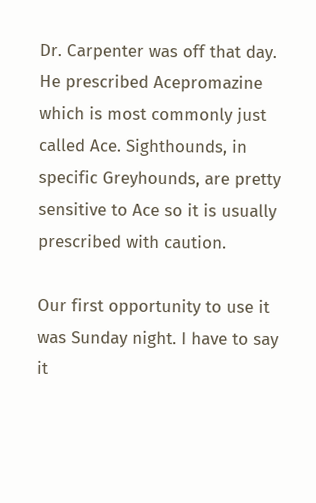Dr. Carpenter was off that day. He prescribed Acepromazine which is most commonly just called Ace. Sighthounds, in specific Greyhounds, are pretty sensitive to Ace so it is usually prescribed with caution.

Our first opportunity to use it was Sunday night. I have to say it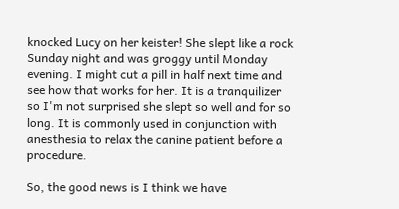knocked Lucy on her keister! She slept like a rock Sunday night and was groggy until Monday evening. I might cut a pill in half next time and see how that works for her. It is a tranquilizer so I'm not surprised she slept so well and for so long. It is commonly used in conjunction with anesthesia to relax the canine patient before a procedure.

So, the good news is I think we have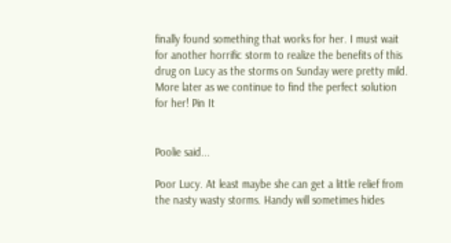finally found something that works for her. I must wait for another horrific storm to realize the benefits of this drug on Lucy as the storms on Sunday were pretty mild. More later as we continue to find the perfect solution for her! Pin It


Poolie said...

Poor Lucy. At least maybe she can get a little relief from the nasty wasty storms. Handy will sometimes hides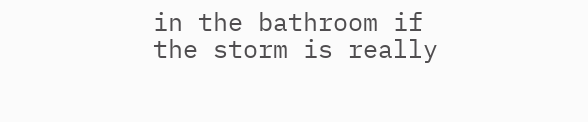in the bathroom if the storm is really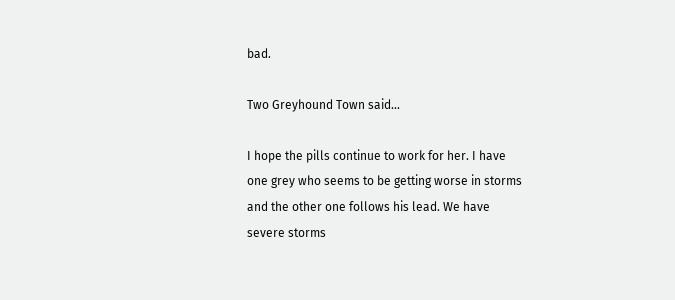bad.

Two Greyhound Town said...

I hope the pills continue to work for her. I have one grey who seems to be getting worse in storms and the other one follows his lead. We have severe storms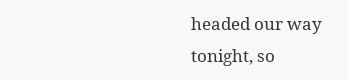headed our way tonight, so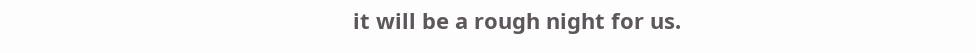it will be a rough night for us.